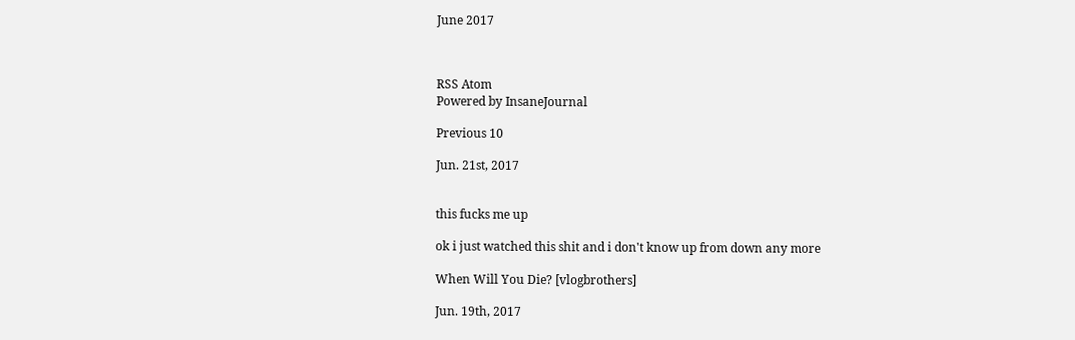June 2017



RSS Atom
Powered by InsaneJournal

Previous 10

Jun. 21st, 2017


this fucks me up

ok i just watched this shit and i don't know up from down any more

When Will You Die? [vlogbrothers]

Jun. 19th, 2017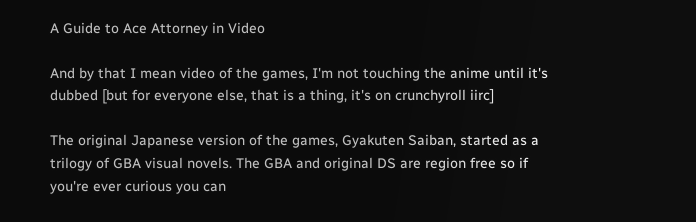A Guide to Ace Attorney in Video

And by that I mean video of the games, I'm not touching the anime until it's dubbed [but for everyone else, that is a thing, it's on crunchyroll iirc]

The original Japanese version of the games, Gyakuten Saiban, started as a trilogy of GBA visual novels. The GBA and original DS are region free so if you're ever curious you can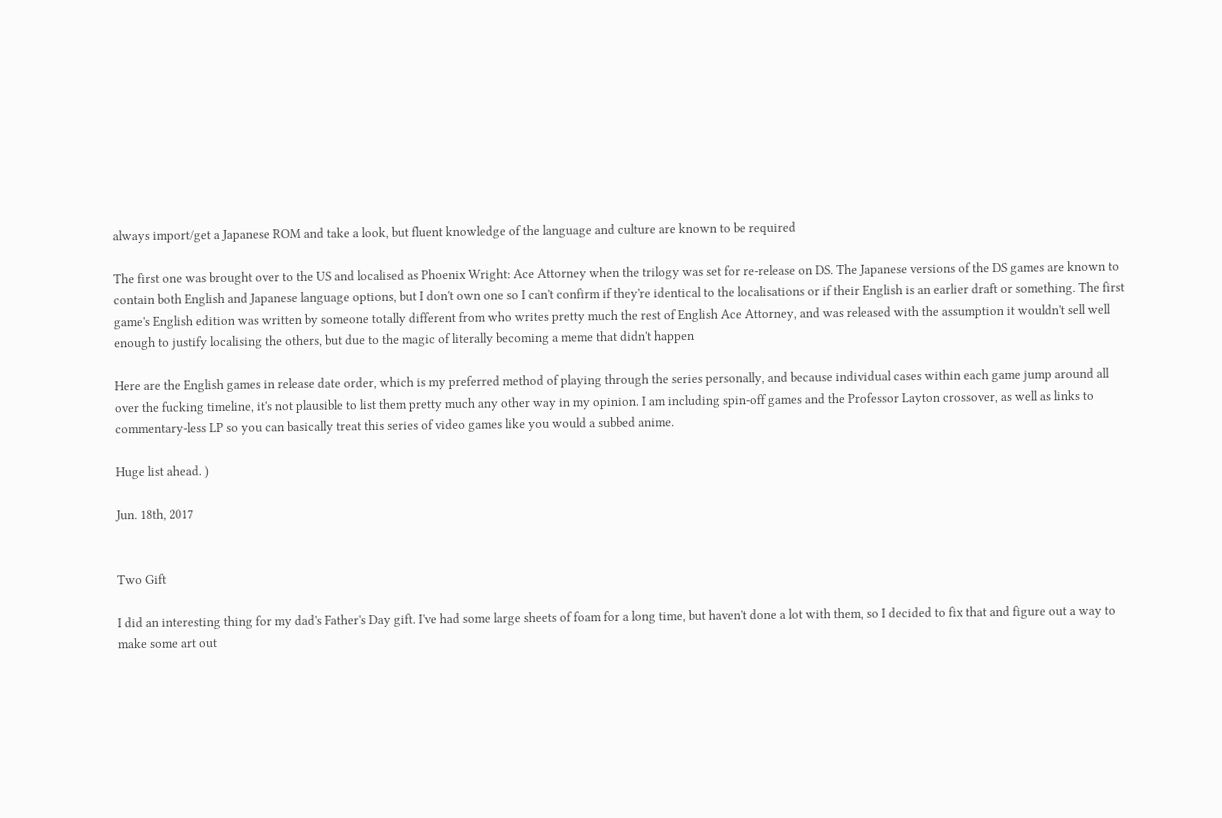always import/get a Japanese ROM and take a look, but fluent knowledge of the language and culture are known to be required

The first one was brought over to the US and localised as Phoenix Wright: Ace Attorney when the trilogy was set for re-release on DS. The Japanese versions of the DS games are known to contain both English and Japanese language options, but I don't own one so I can't confirm if they're identical to the localisations or if their English is an earlier draft or something. The first game's English edition was written by someone totally different from who writes pretty much the rest of English Ace Attorney, and was released with the assumption it wouldn't sell well enough to justify localising the others, but due to the magic of literally becoming a meme that didn't happen

Here are the English games in release date order, which is my preferred method of playing through the series personally, and because individual cases within each game jump around all over the fucking timeline, it's not plausible to list them pretty much any other way in my opinion. I am including spin-off games and the Professor Layton crossover, as well as links to commentary-less LP so you can basically treat this series of video games like you would a subbed anime.

Huge list ahead. )

Jun. 18th, 2017


Two Gift

I did an interesting thing for my dad's Father's Day gift. I've had some large sheets of foam for a long time, but haven't done a lot with them, so I decided to fix that and figure out a way to make some art out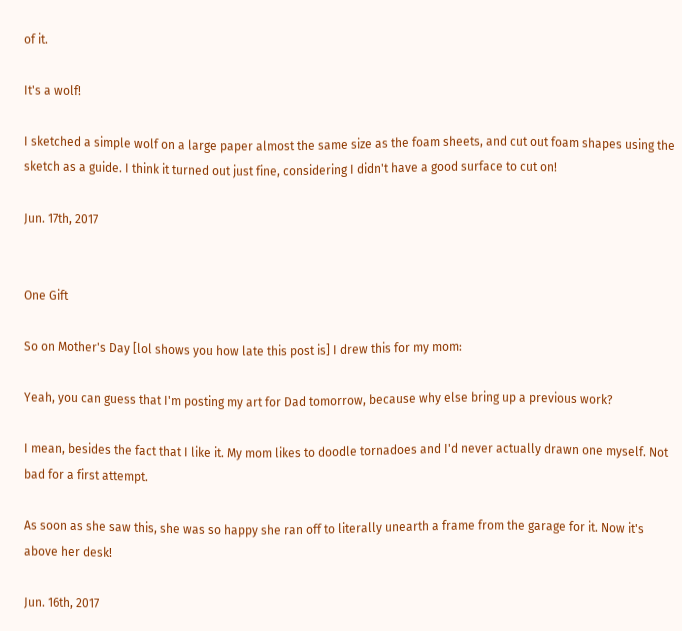of it.

It's a wolf!

I sketched a simple wolf on a large paper almost the same size as the foam sheets, and cut out foam shapes using the sketch as a guide. I think it turned out just fine, considering I didn't have a good surface to cut on!

Jun. 17th, 2017


One Gift

So on Mother's Day [lol shows you how late this post is] I drew this for my mom:

Yeah, you can guess that I'm posting my art for Dad tomorrow, because why else bring up a previous work?

I mean, besides the fact that I like it. My mom likes to doodle tornadoes and I'd never actually drawn one myself. Not bad for a first attempt.

As soon as she saw this, she was so happy she ran off to literally unearth a frame from the garage for it. Now it's above her desk!

Jun. 16th, 2017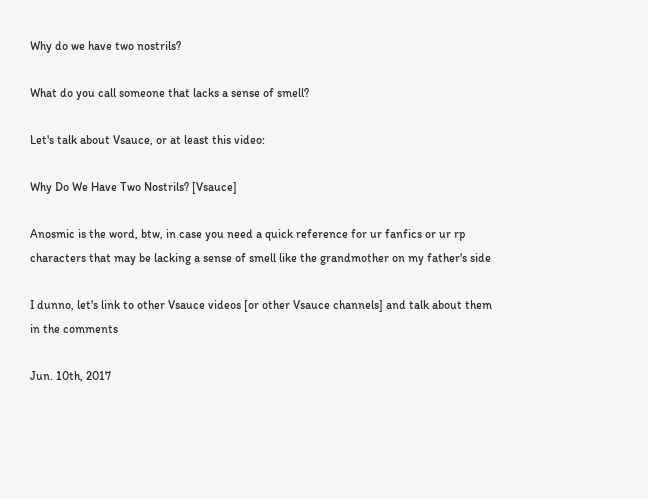Why do we have two nostrils?

What do you call someone that lacks a sense of smell?

Let's talk about Vsauce, or at least this video:

Why Do We Have Two Nostrils? [Vsauce]

Anosmic is the word, btw, in case you need a quick reference for ur fanfics or ur rp characters that may be lacking a sense of smell like the grandmother on my father's side

I dunno, let's link to other Vsauce videos [or other Vsauce channels] and talk about them in the comments

Jun. 10th, 2017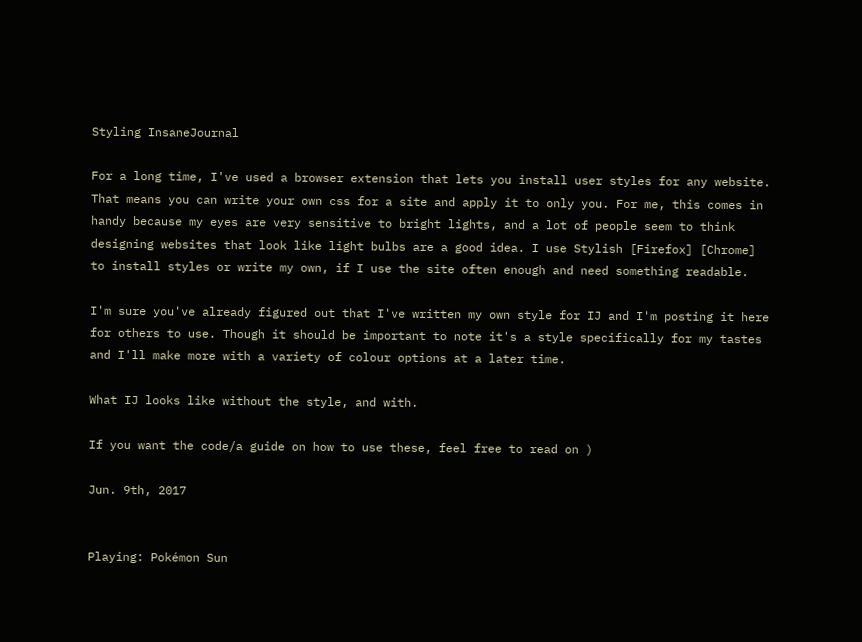Styling InsaneJournal

For a long time, I've used a browser extension that lets you install user styles for any website. That means you can write your own css for a site and apply it to only you. For me, this comes in handy because my eyes are very sensitive to bright lights, and a lot of people seem to think designing websites that look like light bulbs are a good idea. I use Stylish [Firefox] [Chrome] to install styles or write my own, if I use the site often enough and need something readable.

I'm sure you've already figured out that I've written my own style for IJ and I'm posting it here for others to use. Though it should be important to note it's a style specifically for my tastes and I'll make more with a variety of colour options at a later time.

What IJ looks like without the style, and with.

If you want the code/a guide on how to use these, feel free to read on )

Jun. 9th, 2017


Playing: Pokémon Sun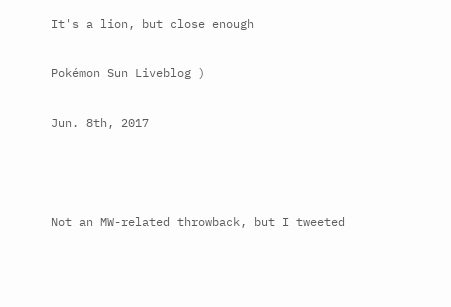It's a lion, but close enough

Pokémon Sun Liveblog )

Jun. 8th, 2017



Not an MW-related throwback, but I tweeted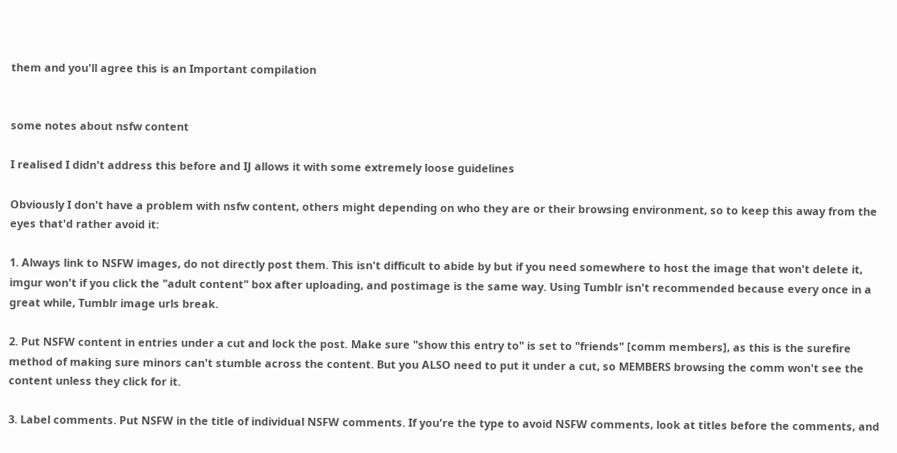them and you'll agree this is an Important compilation


some notes about nsfw content

I realised I didn't address this before and IJ allows it with some extremely loose guidelines

Obviously I don't have a problem with nsfw content, others might depending on who they are or their browsing environment, so to keep this away from the eyes that'd rather avoid it:

1. Always link to NSFW images, do not directly post them. This isn't difficult to abide by but if you need somewhere to host the image that won't delete it, imgur won't if you click the "adult content" box after uploading, and postimage is the same way. Using Tumblr isn't recommended because every once in a great while, Tumblr image urls break.

2. Put NSFW content in entries under a cut and lock the post. Make sure "show this entry to" is set to "friends" [comm members], as this is the surefire method of making sure minors can't stumble across the content. But you ALSO need to put it under a cut, so MEMBERS browsing the comm won't see the content unless they click for it.

3. Label comments. Put NSFW in the title of individual NSFW comments. If you're the type to avoid NSFW comments, look at titles before the comments, and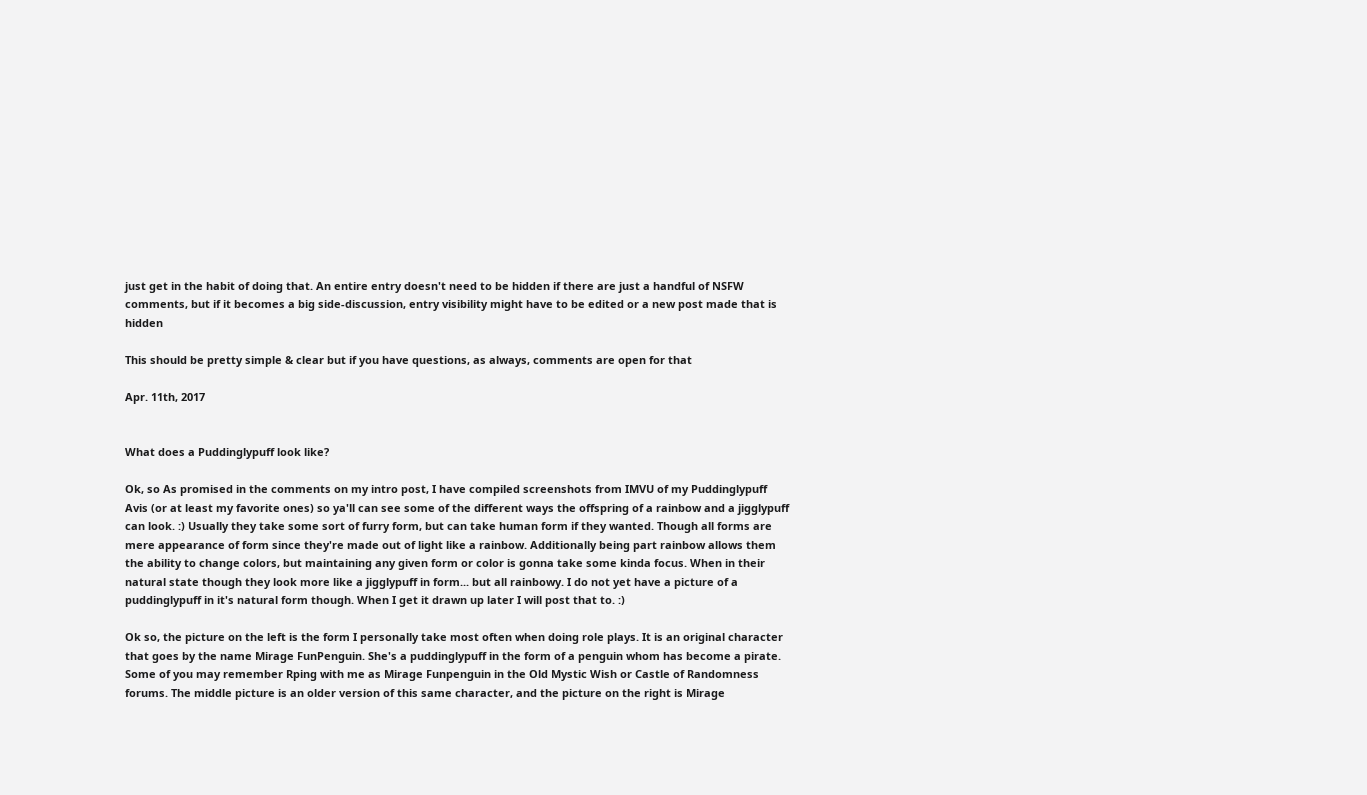just get in the habit of doing that. An entire entry doesn't need to be hidden if there are just a handful of NSFW comments, but if it becomes a big side-discussion, entry visibility might have to be edited or a new post made that is hidden

This should be pretty simple & clear but if you have questions, as always, comments are open for that

Apr. 11th, 2017


What does a Puddinglypuff look like?

Ok, so As promised in the comments on my intro post, I have compiled screenshots from IMVU of my Puddinglypuff Avis (or at least my favorite ones) so ya'll can see some of the different ways the offspring of a rainbow and a jigglypuff can look. :) Usually they take some sort of furry form, but can take human form if they wanted. Though all forms are mere appearance of form since they're made out of light like a rainbow. Additionally being part rainbow allows them the ability to change colors, but maintaining any given form or color is gonna take some kinda focus. When in their natural state though they look more like a jigglypuff in form... but all rainbowy. I do not yet have a picture of a puddinglypuff in it's natural form though. When I get it drawn up later I will post that to. :)

Ok so, the picture on the left is the form I personally take most often when doing role plays. It is an original character that goes by the name Mirage FunPenguin. She's a puddinglypuff in the form of a penguin whom has become a pirate. Some of you may remember Rping with me as Mirage Funpenguin in the Old Mystic Wish or Castle of Randomness forums. The middle picture is an older version of this same character, and the picture on the right is Mirage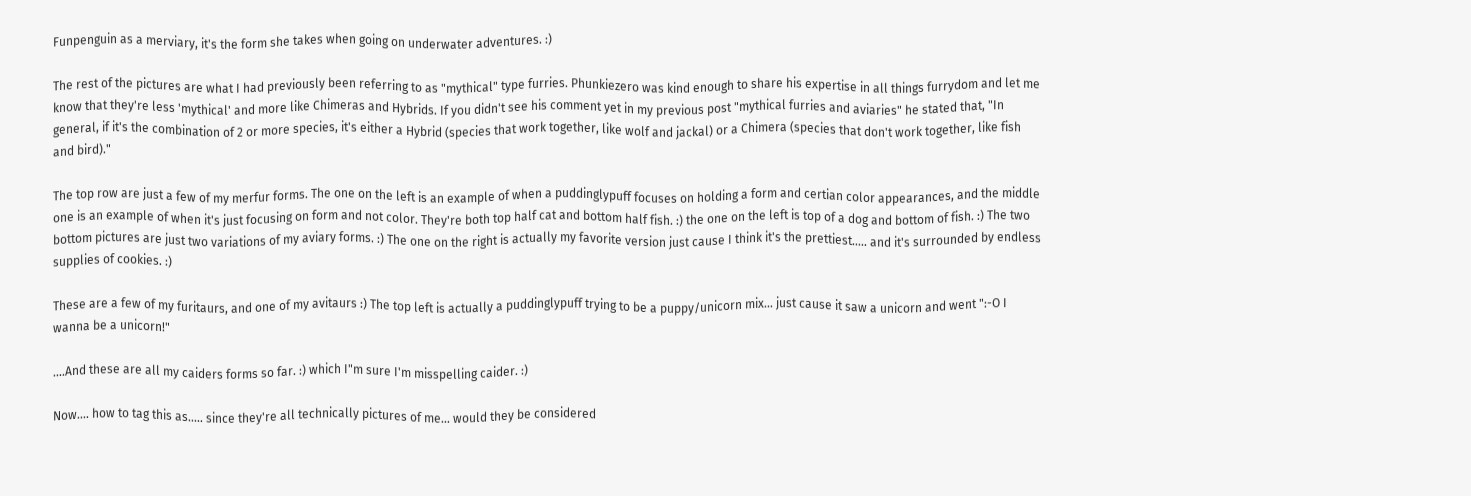Funpenguin as a merviary, it's the form she takes when going on underwater adventures. :)

The rest of the pictures are what I had previously been referring to as "mythical" type furries. Phunkiezero was kind enough to share his expertise in all things furrydom and let me know that they're less 'mythical' and more like Chimeras and Hybrids. If you didn't see his comment yet in my previous post "mythical furries and aviaries" he stated that, "In general, if it's the combination of 2 or more species, it's either a Hybrid (species that work together, like wolf and jackal) or a Chimera (species that don't work together, like fish and bird)."

The top row are just a few of my merfur forms. The one on the left is an example of when a puddinglypuff focuses on holding a form and certian color appearances, and the middle one is an example of when it's just focusing on form and not color. They're both top half cat and bottom half fish. :) the one on the left is top of a dog and bottom of fish. :) The two bottom pictures are just two variations of my aviary forms. :) The one on the right is actually my favorite version just cause I think it's the prettiest..... and it's surrounded by endless supplies of cookies. :)

These are a few of my furitaurs, and one of my avitaurs :) The top left is actually a puddinglypuff trying to be a puppy/unicorn mix... just cause it saw a unicorn and went ":-O I wanna be a unicorn!"

....And these are all my caiders forms so far. :) which I"m sure I'm misspelling caider. :)

Now.... how to tag this as..... since they're all technically pictures of me... would they be considered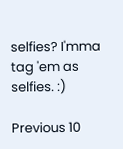selfies? I'mma tag 'em as selfies. :)

Previous 10